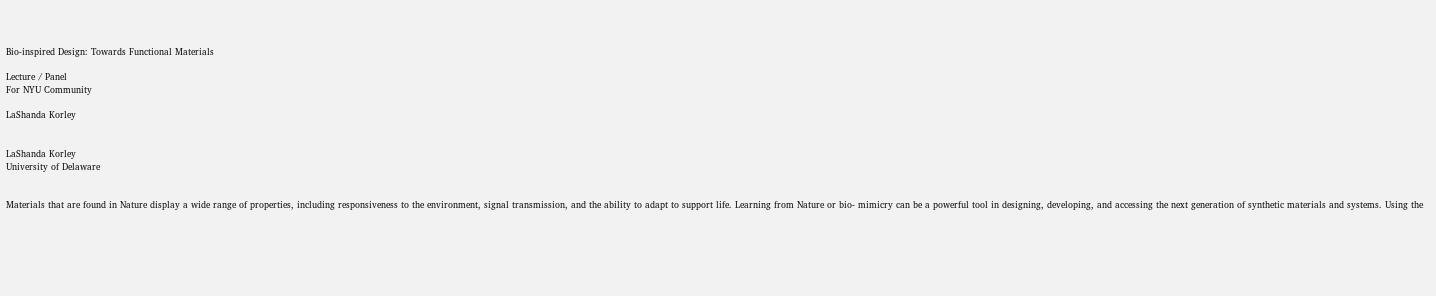Bio-inspired Design: Towards Functional Materials

Lecture / Panel
For NYU Community

LaShanda Korley


LaShanda Korley
University of Delaware


Materials that are found in Nature display a wide range of properties, including responsiveness to the environment, signal transmission, and the ability to adapt to support life. Learning from Nature or bio- mimicry can be a powerful tool in designing, developing, and accessing the next generation of synthetic materials and systems. Using the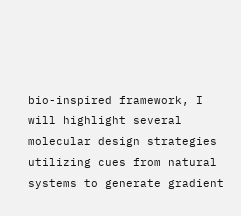bio-inspired framework, I will highlight several molecular design strategies utilizing cues from natural systems to generate gradient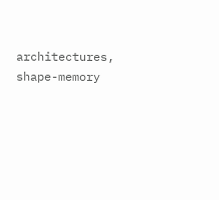architectures, shape-memory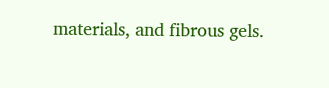materials, and fibrous gels.